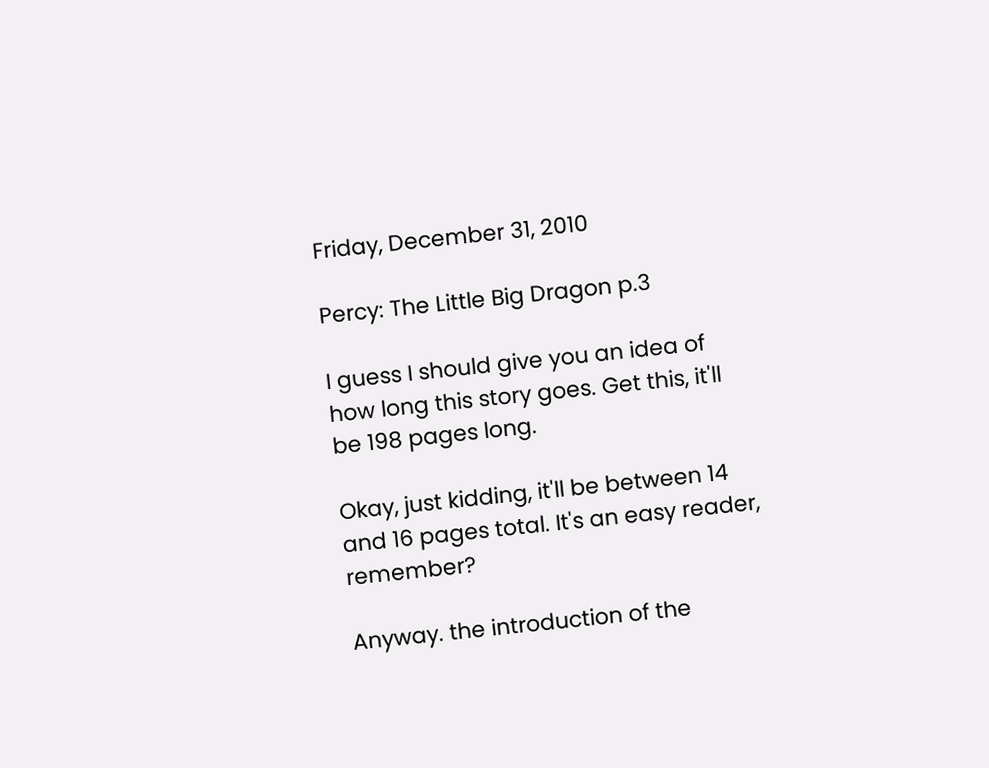Friday, December 31, 2010

Percy: The Little Big Dragon p.3

I guess I should give you an idea of how long this story goes. Get this, it'll be 198 pages long.

Okay, just kidding, it'll be between 14 and 16 pages total. It's an easy reader, remember?

Anyway. the introduction of the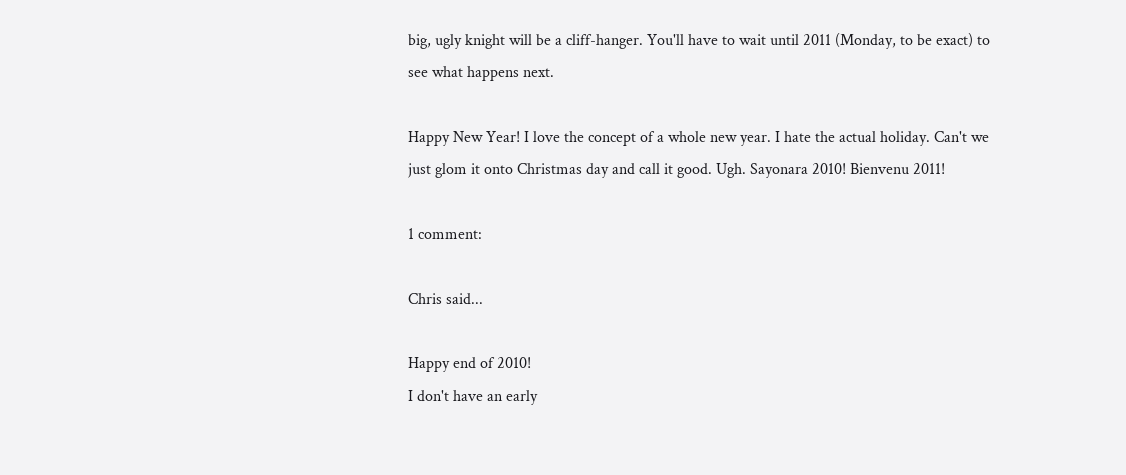big, ugly knight will be a cliff-hanger. You'll have to wait until 2011 (Monday, to be exact) to see what happens next.

Happy New Year! I love the concept of a whole new year. I hate the actual holiday. Can't we just glom it onto Christmas day and call it good. Ugh. Sayonara 2010! Bienvenu 2011!

1 comment:

Chris said...

Happy end of 2010!
I don't have an early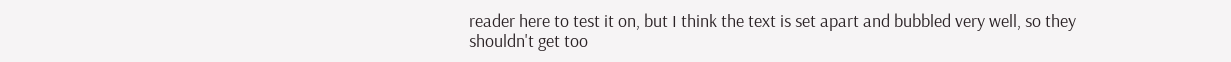reader here to test it on, but I think the text is set apart and bubbled very well, so they shouldn't get too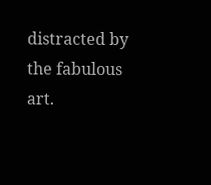distracted by the fabulous art.